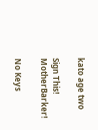kato age two

Sign This! MotherBarker!

No Keys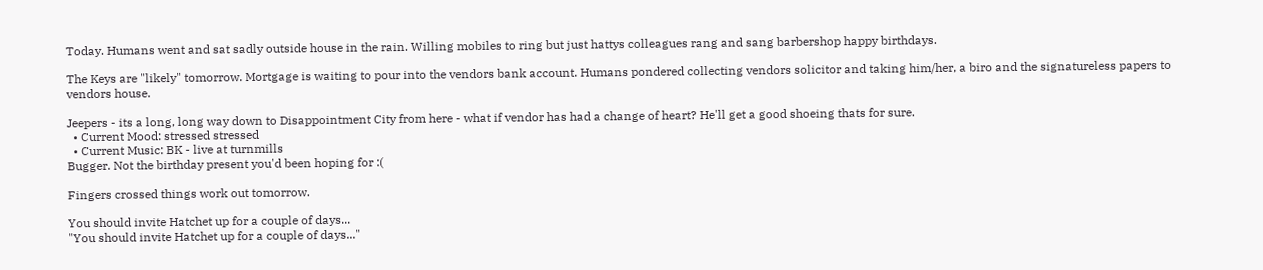Today. Humans went and sat sadly outside house in the rain. Willing mobiles to ring but just hattys colleagues rang and sang barbershop happy birthdays.

The Keys are "likely" tomorrow. Mortgage is waiting to pour into the vendors bank account. Humans pondered collecting vendors solicitor and taking him/her, a biro and the signatureless papers to vendors house.

Jeepers - its a long, long way down to Disappointment City from here - what if vendor has had a change of heart? He'll get a good shoeing thats for sure.
  • Current Mood: stressed stressed
  • Current Music: BK - live at turnmills
Bugger. Not the birthday present you'd been hoping for :(

Fingers crossed things work out tomorrow.

You should invite Hatchet up for a couple of days...
"You should invite Hatchet up for a couple of days..."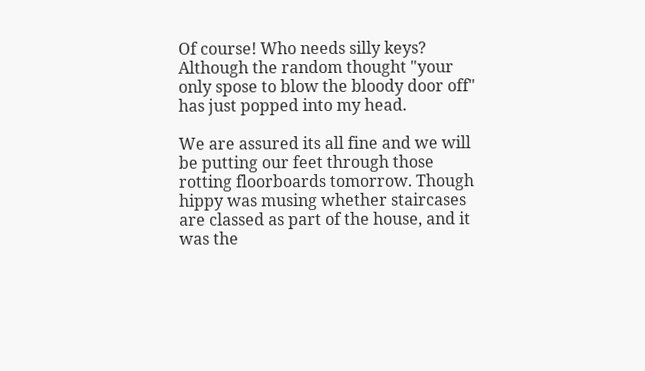Of course! Who needs silly keys? Although the random thought "your only spose to blow the bloody door off" has just popped into my head.

We are assured its all fine and we will be putting our feet through those rotting floorboards tomorrow. Though hippy was musing whether staircases are classed as part of the house, and it was the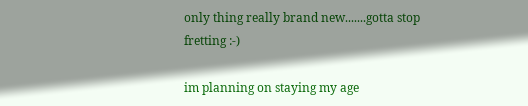only thing really brand new.......gotta stop fretting :-)

im planning on staying my age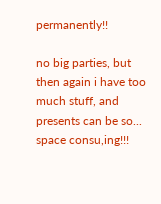permanently!!

no big parties, but then again i have too much stuff, and presents can be so... space consu,ing!!!